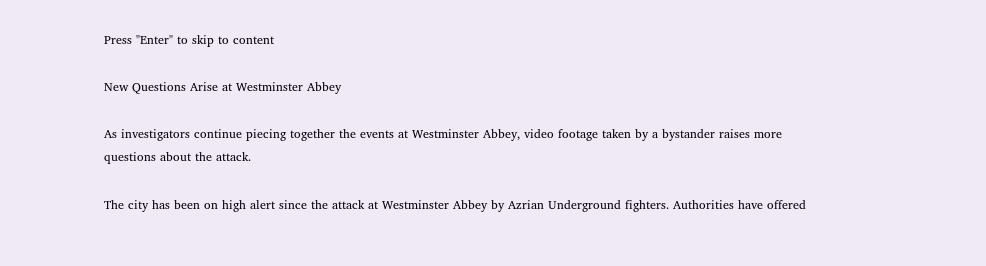Press "Enter" to skip to content

New Questions Arise at Westminster Abbey

As investigators continue piecing together the events at Westminster Abbey, video footage taken by a bystander raises more questions about the attack.

The city has been on high alert since the attack at Westminster Abbey by Azrian Underground fighters. Authorities have offered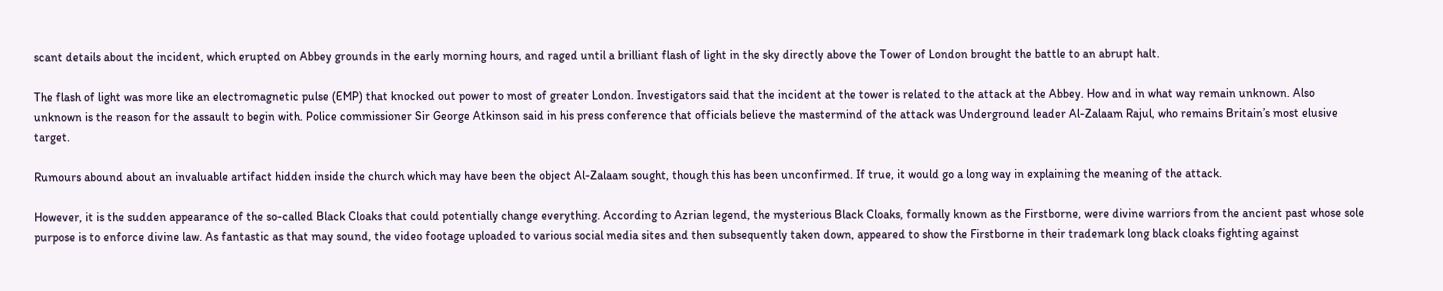scant details about the incident, which erupted on Abbey grounds in the early morning hours, and raged until a brilliant flash of light in the sky directly above the Tower of London brought the battle to an abrupt halt.

The flash of light was more like an electromagnetic pulse (EMP) that knocked out power to most of greater London. Investigators said that the incident at the tower is related to the attack at the Abbey. How and in what way remain unknown. Also unknown is the reason for the assault to begin with. Police commissioner Sir George Atkinson said in his press conference that officials believe the mastermind of the attack was Underground leader Al-Zalaam Rajul, who remains Britain’s most elusive target.

Rumours abound about an invaluable artifact hidden inside the church which may have been the object Al-Zalaam sought, though this has been unconfirmed. If true, it would go a long way in explaining the meaning of the attack.

However, it is the sudden appearance of the so-called Black Cloaks that could potentially change everything. According to Azrian legend, the mysterious Black Cloaks, formally known as the Firstborne, were divine warriors from the ancient past whose sole purpose is to enforce divine law. As fantastic as that may sound, the video footage uploaded to various social media sites and then subsequently taken down, appeared to show the Firstborne in their trademark long black cloaks fighting against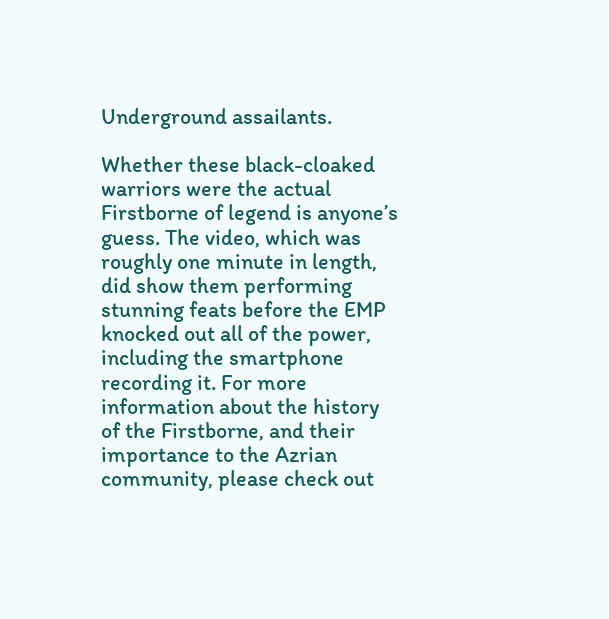Underground assailants.

Whether these black-cloaked warriors were the actual Firstborne of legend is anyone’s guess. The video, which was roughly one minute in length, did show them performing stunning feats before the EMP knocked out all of the power, including the smartphone recording it. For more information about the history of the Firstborne, and their importance to the Azrian community, please check out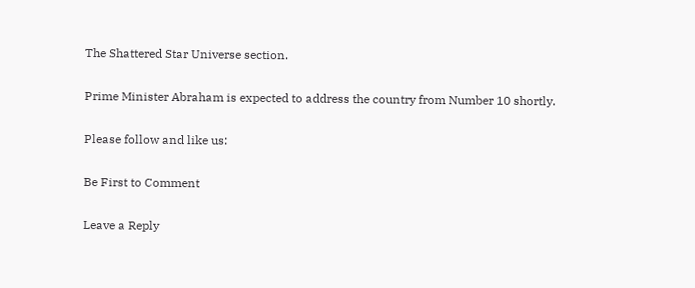The Shattered Star Universe section.

Prime Minister Abraham is expected to address the country from Number 10 shortly.

Please follow and like us:

Be First to Comment

Leave a Reply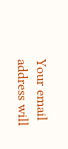Your email address will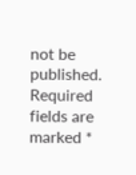not be published. Required fields are marked *